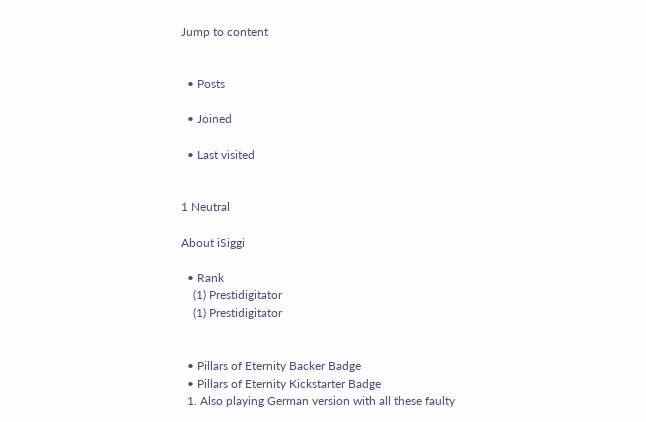Jump to content


  • Posts

  • Joined

  • Last visited


1 Neutral

About iSiggi

  • Rank
    (1) Prestidigitator
    (1) Prestidigitator


  • Pillars of Eternity Backer Badge
  • Pillars of Eternity Kickstarter Badge
  1. Also playing German version with all these faulty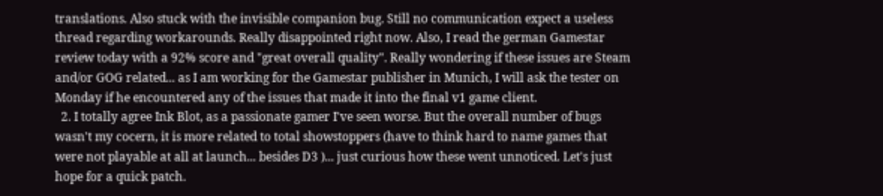translations. Also stuck with the invisible companion bug. Still no communication expect a useless thread regarding workarounds. Really disappointed right now. Also, I read the german Gamestar review today with a 92% score and "great overall quality". Really wondering if these issues are Steam and/or GOG related... as I am working for the Gamestar publisher in Munich, I will ask the tester on Monday if he encountered any of the issues that made it into the final v1 game client.
  2. I totally agree Ink Blot, as a passionate gamer I've seen worse. But the overall number of bugs wasn't my cocern, it is more related to total showstoppers (have to think hard to name games that were not playable at all at launch... besides D3 )... just curious how these went unnoticed. Let's just hope for a quick patch.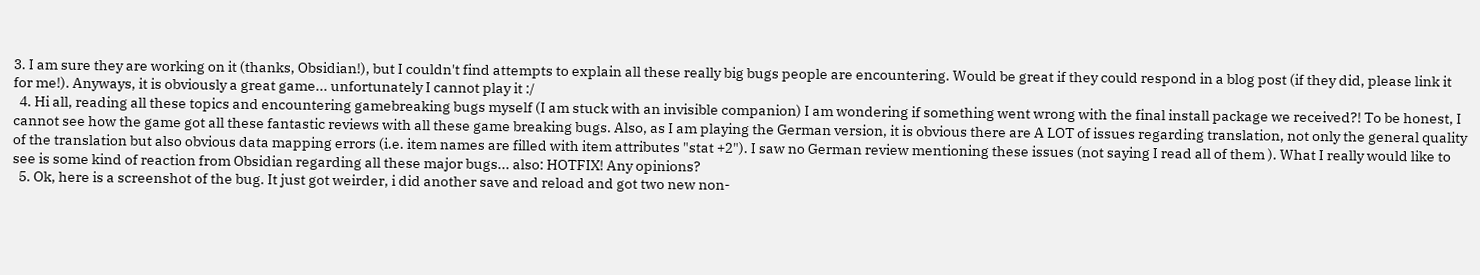3. I am sure they are working on it (thanks, Obsidian!), but I couldn't find attempts to explain all these really big bugs people are encountering. Would be great if they could respond in a blog post (if they did, please link it for me!). Anyways, it is obviously a great game... unfortunately I cannot play it :/
  4. Hi all, reading all these topics and encountering gamebreaking bugs myself (I am stuck with an invisible companion) I am wondering if something went wrong with the final install package we received?! To be honest, I cannot see how the game got all these fantastic reviews with all these game breaking bugs. Also, as I am playing the German version, it is obvious there are A LOT of issues regarding translation, not only the general quality of the translation but also obvious data mapping errors (i.e. item names are filled with item attributes "stat +2"). I saw no German review mentioning these issues (not saying I read all of them ). What I really would like to see is some kind of reaction from Obsidian regarding all these major bugs... also: HOTFIX! Any opinions?
  5. Ok, here is a screenshot of the bug. It just got weirder, i did another save and reload and got two new non-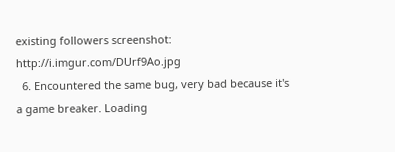existing followers screenshot: http://i.imgur.com/DUrf9Ao.jpg
  6. Encountered the same bug, very bad because it's a game breaker. Loading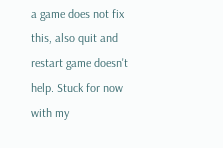a game does not fix this, also quit and restart game doesn't help. Stuck for now with my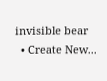invisible bear
  • Create New...